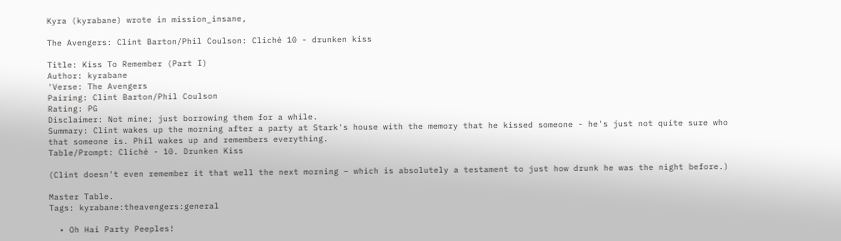Kyra (kyrabane) wrote in mission_insane,

The Avengers: Clint Barton/Phil Coulson: Cliché 10 - drunken kiss

Title: Kiss To Remember (Part I)
Author: kyrabane
'Verse: The Avengers
Pairing: Clint Barton/Phil Coulson
Rating: PG
Disclaimer: Not mine; just borrowing them for a while.
Summary: Clint wakes up the morning after a party at Stark's house with the memory that he kissed someone - he's just not quite sure who that someone is. Phil wakes up and remembers everything.
Table/Prompt: Cliché - 10. Drunken Kiss

(Clint doesn't even remember it that well the next morning – which is absolutely a testament to just how drunk he was the night before.)

Master Table.
Tags: kyrabane:theavengers:general

  • Oh Hai Party Peeples!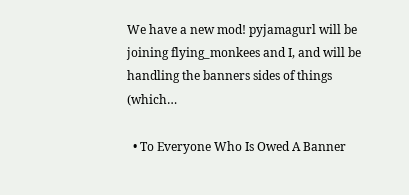We have a new mod! pyjamagurl will be joining flying_monkees and I, and will be handling the banners sides of things (which…

  • To Everyone Who Is Owed A Banner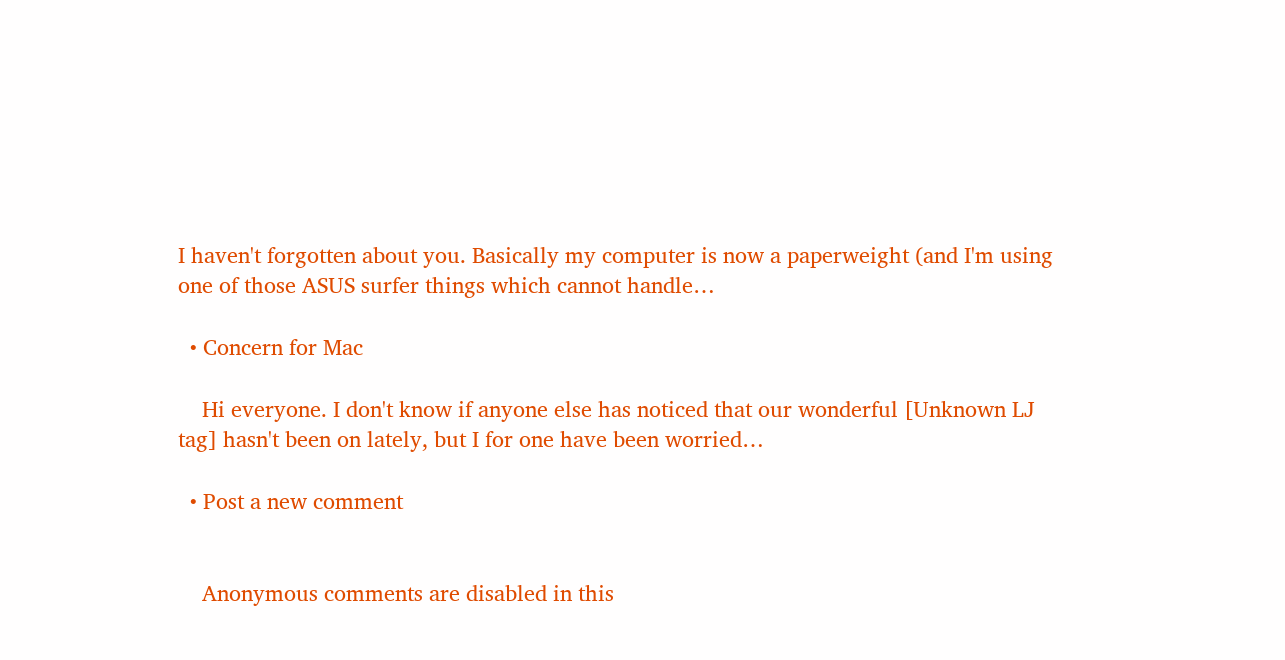I haven't forgotten about you. Basically my computer is now a paperweight (and I'm using one of those ASUS surfer things which cannot handle…

  • Concern for Mac

    Hi everyone. I don't know if anyone else has noticed that our wonderful [Unknown LJ tag] hasn't been on lately, but I for one have been worried…

  • Post a new comment


    Anonymous comments are disabled in this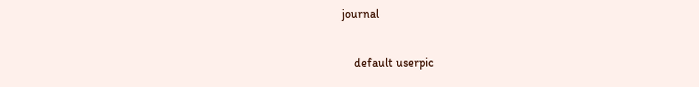journal

    default userpic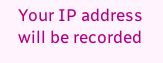Your IP address will be recorded